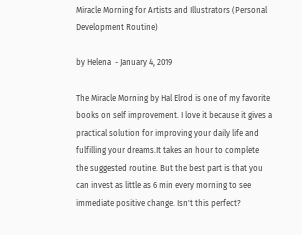Miracle Morning for Artists and Illustrators (Personal Development Routine)

by Helena  - January 4, 2019

The Miracle Morning by Hal Elrod is one of my favorite books on self improvement. I love it because it gives a practical solution for improving your daily life and fulfilling your dreams.It takes an hour to complete the suggested routine. But the best part is that you can invest as little as 6 min every morning to see immediate positive change. Isn't this perfect?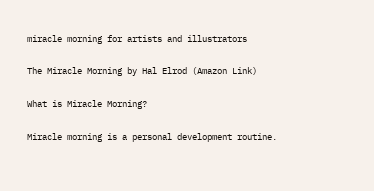miracle morning for artists and illustrators

The Miracle Morning by Hal Elrod (Amazon Link)

What is Miracle Morning?

Miracle morning is a personal development routine.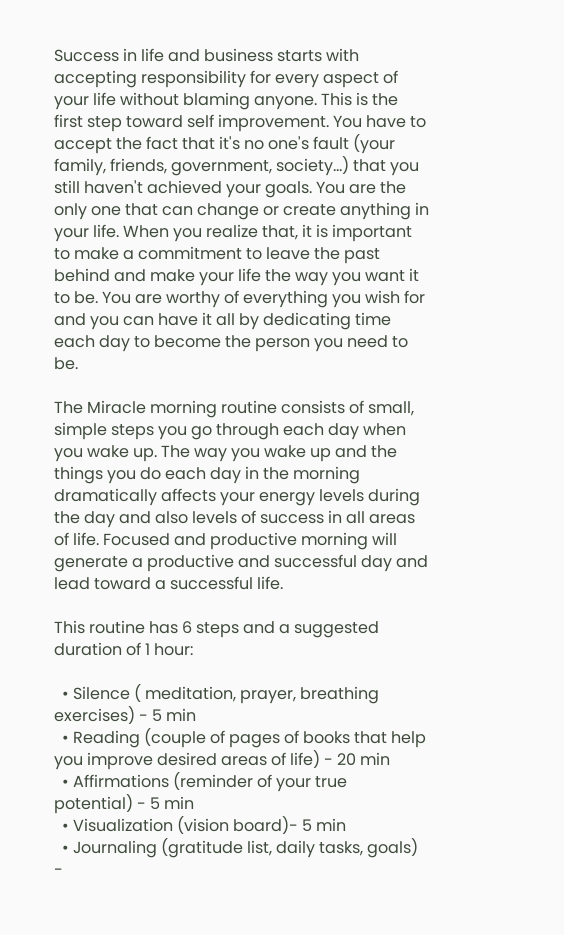Success in life and business starts with accepting responsibility for every aspect of your life without blaming anyone. This is the first step toward self improvement. You have to accept the fact that it's no one's fault (your family, friends, government, society...) that you still haven't achieved your goals. You are the only one that can change or create anything in your life. When you realize that, it is important to make a commitment to leave the past behind and make your life the way you want it to be. You are worthy of everything you wish for and you can have it all by dedicating time each day to become the person you need to be.

The Miracle morning routine consists of small, simple steps you go through each day when you wake up. The way you wake up and the things you do each day in the morning dramatically affects your energy levels during the day and also levels of success in all areas of life. Focused and productive morning will generate a productive and successful day and lead toward a successful life.

This routine has 6 steps and a suggested duration of 1 hour:

  • Silence ( meditation, prayer, breathing exercises) - 5 min
  • Reading (couple of pages of books that help you improve desired areas of life) - 20 min
  • Affirmations (reminder of your true potential) - 5 min
  • Visualization (vision board)- 5 min
  • Journaling (gratitude list, daily tasks, goals) -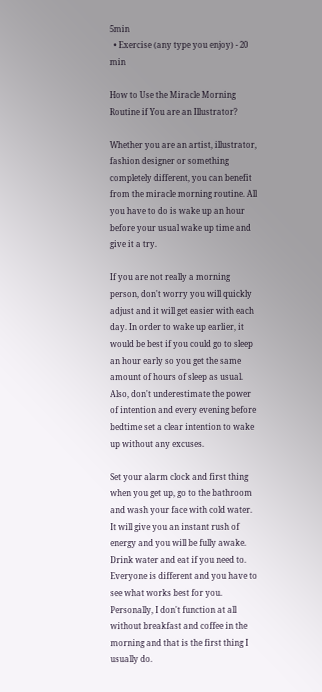5min
  • Exercise (any type you enjoy) - 20 min

How to Use the Miracle Morning Routine if You are an Illustrator?

Whether you are an artist, illustrator, fashion designer or something completely different, you can benefit from the miracle morning routine. All you have to do is wake up an hour before your usual wake up time and give it a try.

If you are not really a morning person, don't worry you will quickly adjust and it will get easier with each day. In order to wake up earlier, it would be best if you could go to sleep an hour early so you get the same amount of hours of sleep as usual. Also, don't underestimate the power of intention and every evening before bedtime set a clear intention to wake up without any excuses.

Set your alarm clock and first thing when you get up, go to the bathroom and wash your face with cold water. It will give you an instant rush of energy and you will be fully awake. Drink water and eat if you need to. Everyone is different and you have to see what works best for you. Personally, I don't function at all without breakfast and coffee in the morning and that is the first thing I usually do.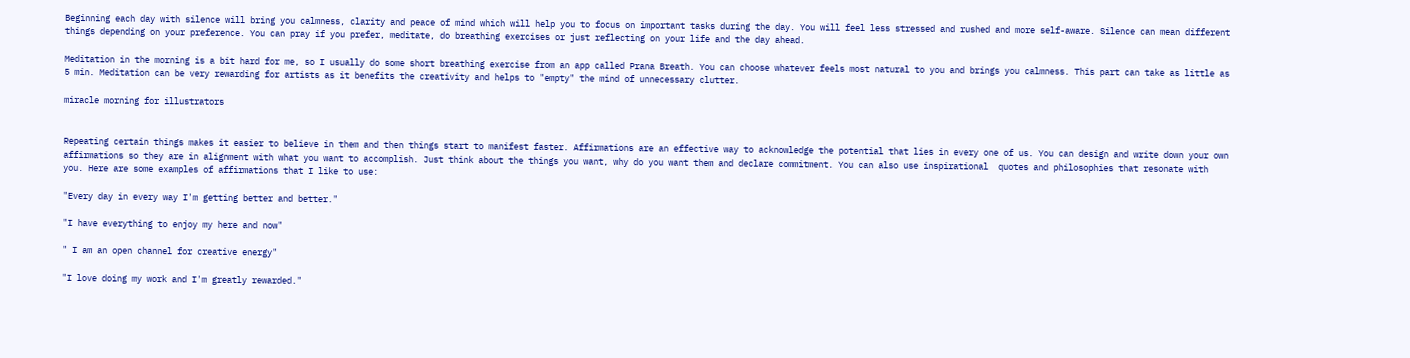Beginning each day with silence will bring you calmness, clarity and peace of mind which will help you to focus on important tasks during the day. You will feel less stressed and rushed and more self-aware. Silence can mean different things depending on your preference. You can pray if you prefer, meditate, do breathing exercises or just reflecting on your life and the day ahead.

Meditation in the morning is a bit hard for me, so I usually do some short breathing exercise from an app called Prana Breath. You can choose whatever feels most natural to you and brings you calmness. This part can take as little as 5 min. Meditation can be very rewarding for artists as it benefits the creativity and helps to "empty" the mind of unnecessary clutter.

miracle morning for illustrators


Repeating certain things makes it easier to believe in them and then things start to manifest faster. Affirmations are an effective way to acknowledge the potential that lies in every one of us. You can design and write down your own affirmations so they are in alignment with what you want to accomplish. Just think about the things you want, why do you want them and declare commitment. You can also use inspirational  quotes and philosophies that resonate with you. Here are some examples of affirmations that I like to use:

"Every day in every way I'm getting better and better."

"I have everything to enjoy my here and now"

" I am an open channel for creative energy"

"I love doing my work and I'm greatly rewarded."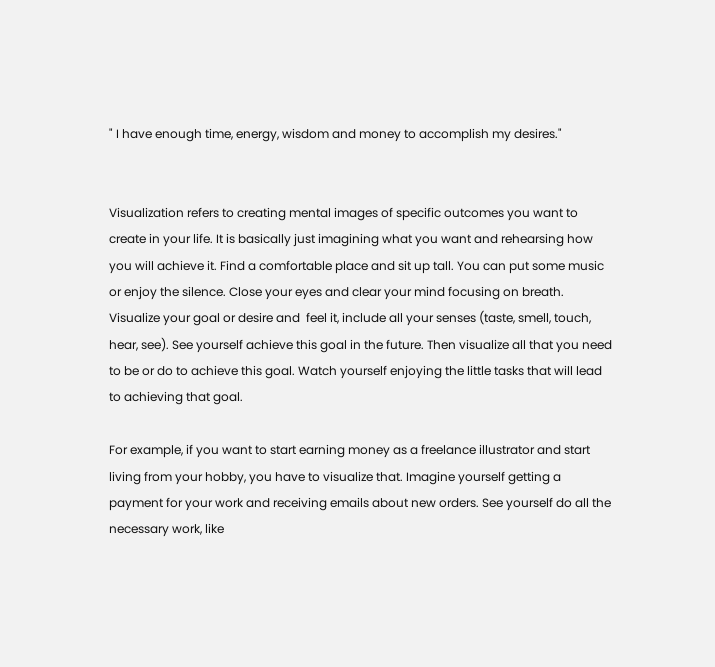" I have enough time, energy, wisdom and money to accomplish my desires."


Visualization refers to creating mental images of specific outcomes you want to create in your life. It is basically just imagining what you want and rehearsing how you will achieve it. Find a comfortable place and sit up tall. You can put some music or enjoy the silence. Close your eyes and clear your mind focusing on breath. Visualize your goal or desire and  feel it, include all your senses (taste, smell, touch, hear, see). See yourself achieve this goal in the future. Then visualize all that you need to be or do to achieve this goal. Watch yourself enjoying the little tasks that will lead to achieving that goal.

For example, if you want to start earning money as a freelance illustrator and start living from your hobby, you have to visualize that. Imagine yourself getting a payment for your work and receiving emails about new orders. See yourself do all the necessary work, like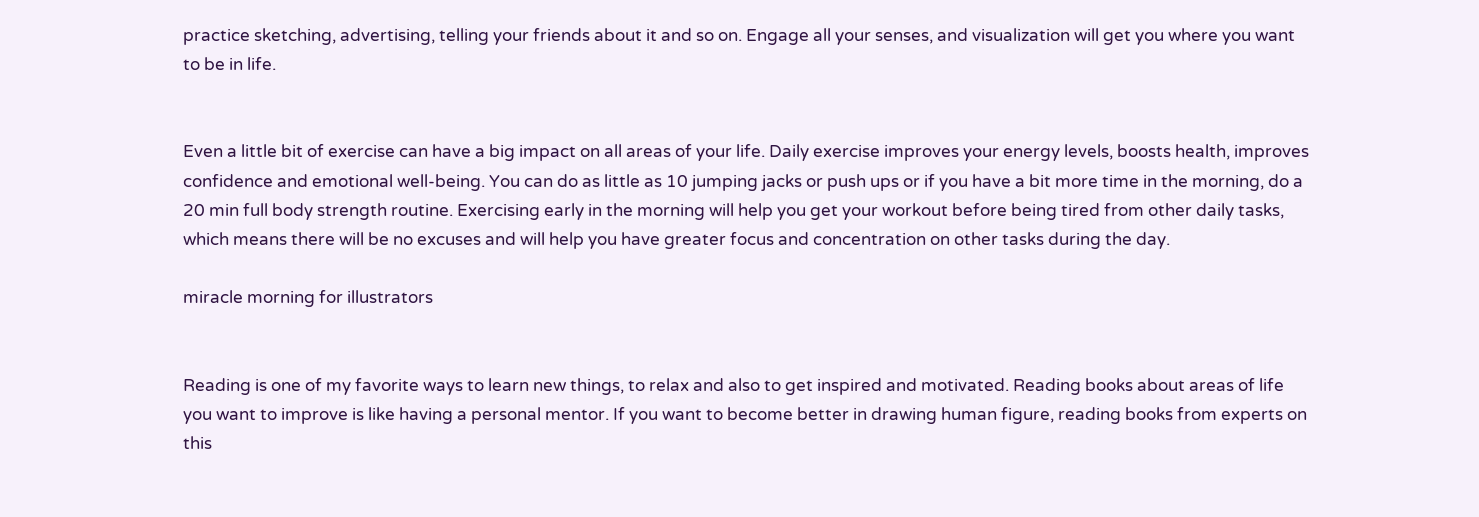practice sketching, advertising, telling your friends about it and so on. Engage all your senses, and visualization will get you where you want to be in life.


Even a little bit of exercise can have a big impact on all areas of your life. Daily exercise improves your energy levels, boosts health, improves confidence and emotional well-being. You can do as little as 10 jumping jacks or push ups or if you have a bit more time in the morning, do a 20 min full body strength routine. Exercising early in the morning will help you get your workout before being tired from other daily tasks, which means there will be no excuses and will help you have greater focus and concentration on other tasks during the day.

miracle morning for illustrators


Reading is one of my favorite ways to learn new things, to relax and also to get inspired and motivated. Reading books about areas of life you want to improve is like having a personal mentor. If you want to become better in drawing human figure, reading books from experts on this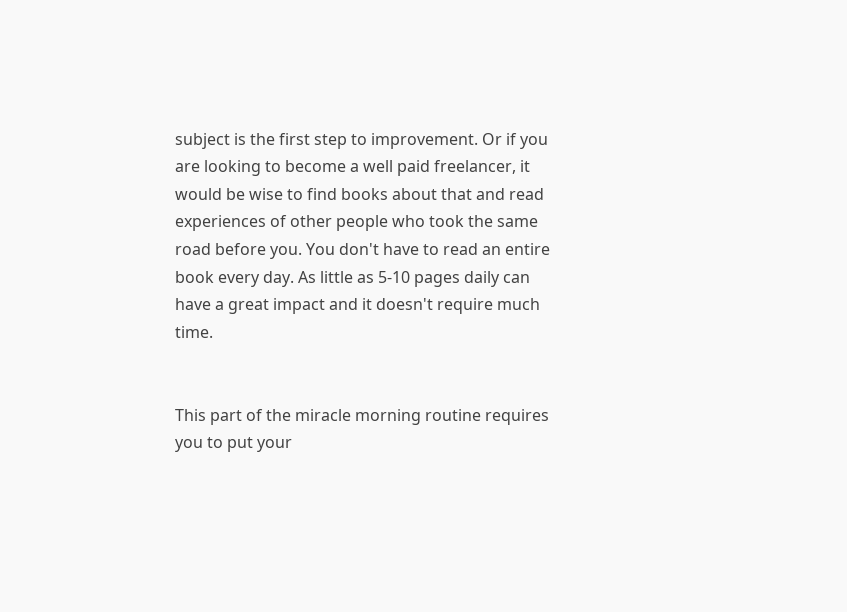subject is the first step to improvement. Or if you are looking to become a well paid freelancer, it would be wise to find books about that and read experiences of other people who took the same road before you. You don't have to read an entire book every day. As little as 5-10 pages daily can have a great impact and it doesn't require much time.


This part of the miracle morning routine requires you to put your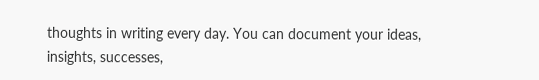thoughts in writing every day. You can document your ideas, insights, successes,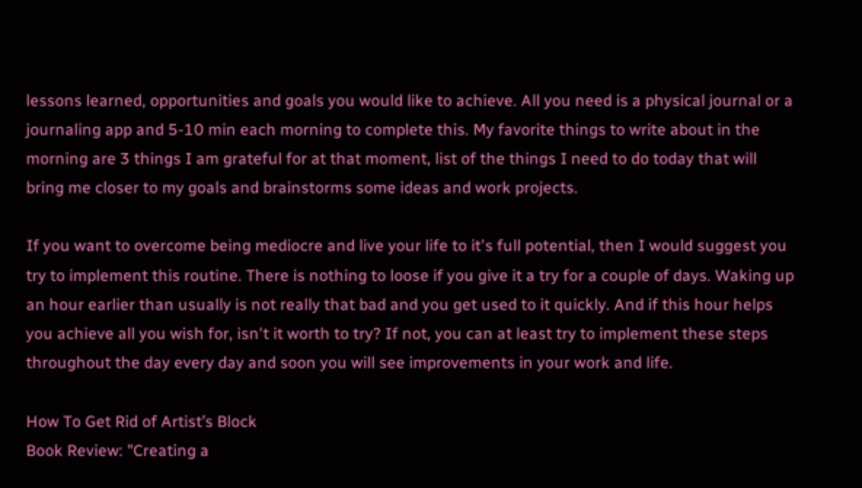lessons learned, opportunities and goals you would like to achieve. All you need is a physical journal or a journaling app and 5-10 min each morning to complete this. My favorite things to write about in the morning are 3 things I am grateful for at that moment, list of the things I need to do today that will bring me closer to my goals and brainstorms some ideas and work projects.

If you want to overcome being mediocre and live your life to it's full potential, then I would suggest you try to implement this routine. There is nothing to loose if you give it a try for a couple of days. Waking up an hour earlier than usually is not really that bad and you get used to it quickly. And if this hour helps you achieve all you wish for, isn't it worth to try? If not, you can at least try to implement these steps throughout the day every day and soon you will see improvements in your work and life.

How To Get Rid of Artist’s Block
Book Review: "Creating a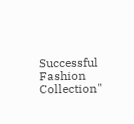Successful Fashion Collection"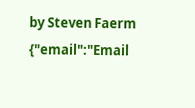by Steven Faerm
{"email":"Email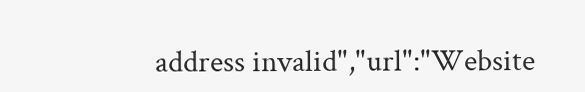address invalid","url":"Website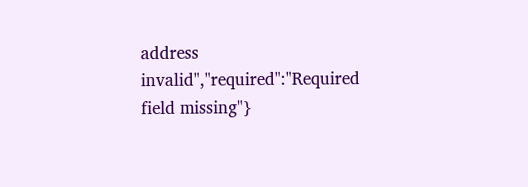address invalid","required":"Required field missing"}